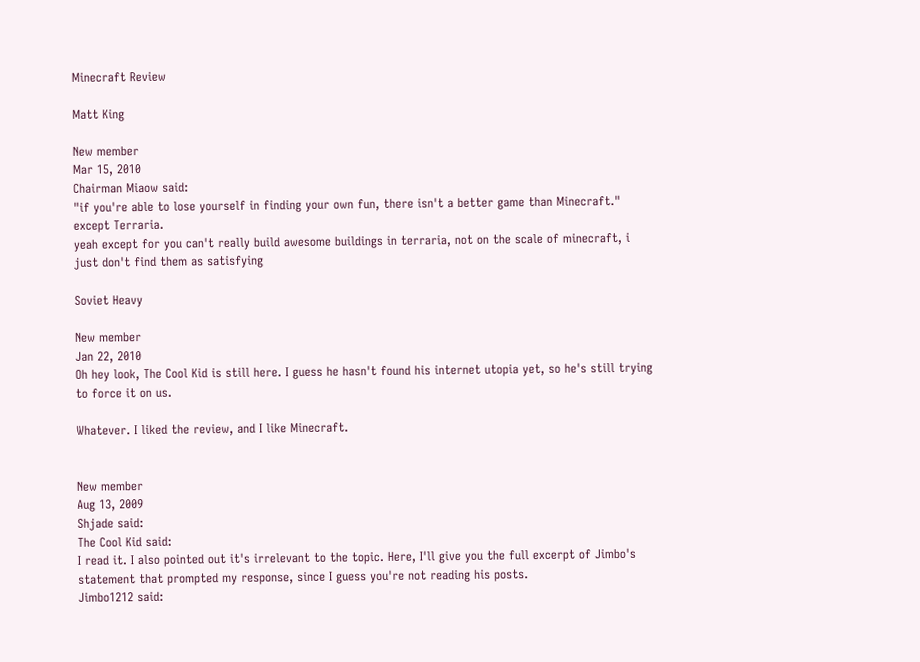Minecraft Review

Matt King

New member
Mar 15, 2010
Chairman Miaow said:
"if you're able to lose yourself in finding your own fun, there isn't a better game than Minecraft." except Terraria.
yeah except for you can't really build awesome buildings in terraria, not on the scale of minecraft, i just don't find them as satisfying

Soviet Heavy

New member
Jan 22, 2010
Oh hey look, The Cool Kid is still here. I guess he hasn't found his internet utopia yet, so he's still trying to force it on us.

Whatever. I liked the review, and I like Minecraft.


New member
Aug 13, 2009
Shjade said:
The Cool Kid said:
I read it. I also pointed out it's irrelevant to the topic. Here, I'll give you the full excerpt of Jimbo's statement that prompted my response, since I guess you're not reading his posts.
Jimbo1212 said: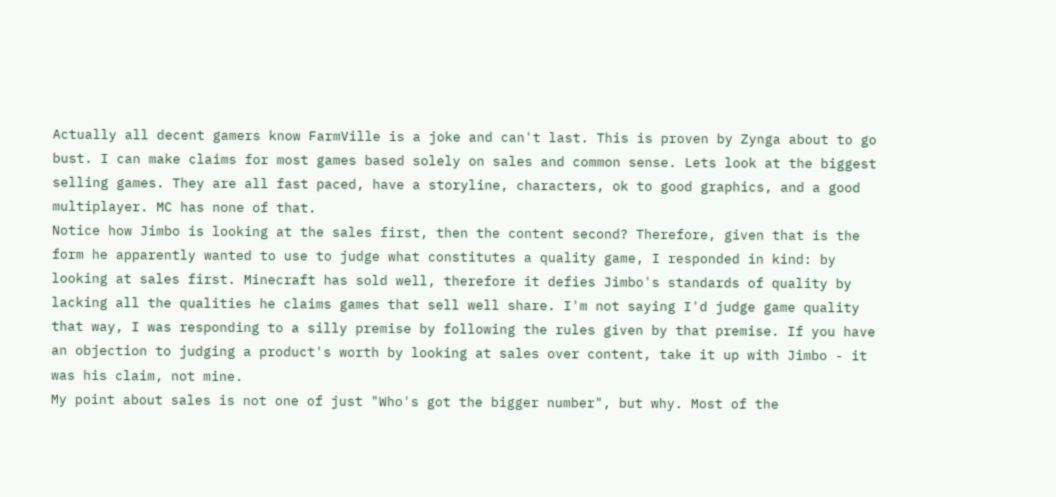Actually all decent gamers know FarmVille is a joke and can't last. This is proven by Zynga about to go bust. I can make claims for most games based solely on sales and common sense. Lets look at the biggest selling games. They are all fast paced, have a storyline, characters, ok to good graphics, and a good multiplayer. MC has none of that.
Notice how Jimbo is looking at the sales first, then the content second? Therefore, given that is the form he apparently wanted to use to judge what constitutes a quality game, I responded in kind: by looking at sales first. Minecraft has sold well, therefore it defies Jimbo's standards of quality by lacking all the qualities he claims games that sell well share. I'm not saying I'd judge game quality that way, I was responding to a silly premise by following the rules given by that premise. If you have an objection to judging a product's worth by looking at sales over content, take it up with Jimbo - it was his claim, not mine.
My point about sales is not one of just "Who's got the bigger number", but why. Most of the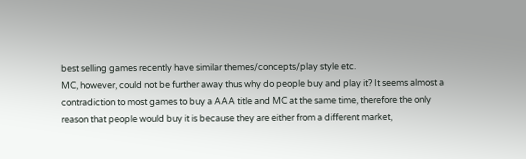best selling games recently have similar themes/concepts/play style etc.
MC, however, could not be further away thus why do people buy and play it? It seems almost a contradiction to most games to buy a AAA title and MC at the same time, therefore the only reason that people would buy it is because they are either from a different market,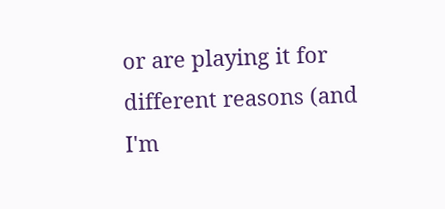or are playing it for different reasons (and I'm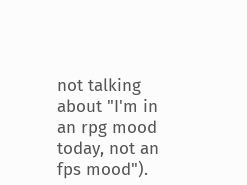not talking about "I'm in an rpg mood today, not an fps mood").